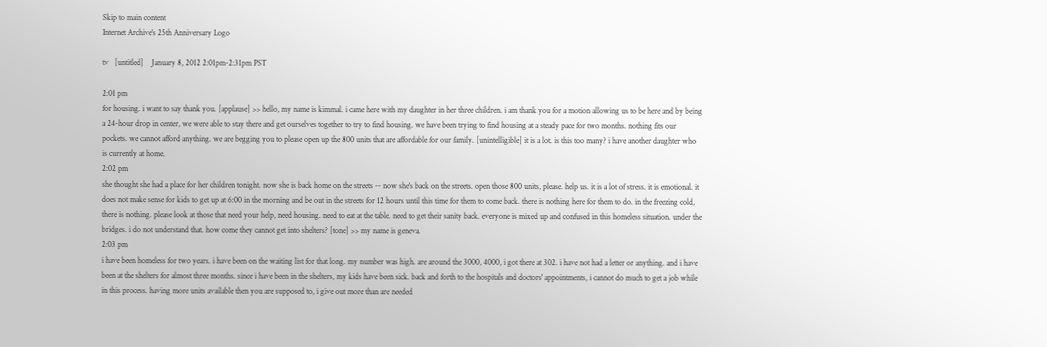Skip to main content
Internet Archive's 25th Anniversary Logo

tv   [untitled]    January 8, 2012 2:01pm-2:31pm PST

2:01 pm
for housing. i want to say thank you. [applause] >> hello, my name is kimmal. i came here with my daughter in her three children. i am thank you for a motion allowing us to be here and by being a 24-hour drop in center, we were able to stay there and get ourselves together to try to find housing. we have been trying to find housing at a steady pace for two months. nothing fits our pockets. we cannot afford anything. we are begging you to please open up the 800 units that are affordable for our family. [unintelligible] it is a lot. is this too many? i have another daughter who is currently at home.
2:02 pm
she thought she had a place for her children tonight. now she is back home on the streets -- now she's back on the streets. open those 800 units, please. help us. it is a lot of stress. it is emotional. it does not make sense for kids to get up at 6:00 in the morning and be out in the streets for 12 hours until this time for them to come back. there is nothing here for them to do. in the freezing cold, there is nothing. please look at those that need your help, need housing. need to eat at the table. need to get their sanity back. everyone is mixed up and confused in this homeless situation. under the bridges. i do not understand that. how come they cannot get into shelters? [tone] >> my name is geneva.
2:03 pm
i have been homeless for two years. i have been on the waiting list for that long. my number was high. are around the 3000, 4000, i got there at 302. i have not had a letter or anything. and i have been at the shelters for almost three months. since i have been in the shelters, my kids have been sick. back and forth to the hospitals and doctors' appointments, i cannot do much to get a job while in this process. having more units available then you are supposed to, i give out more than are needed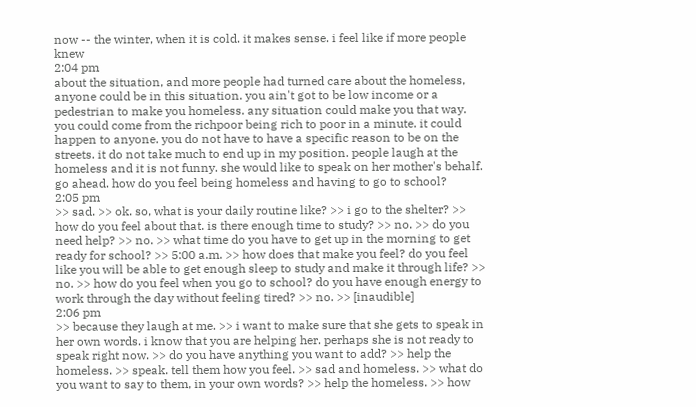now -- the winter, when it is cold. it makes sense. i feel like if more people knew
2:04 pm
about the situation, and more people had turned care about the homeless, anyone could be in this situation. you ain't got to be low income or a pedestrian to make you homeless. any situation could make you that way. you could come from the richpoor being rich to poor in a minute. it could happen to anyone. you do not have to have a specific reason to be on the streets. it do not take much to end up in my position. people laugh at the homeless and it is not funny. she would like to speak on her mother's behalf. go ahead. how do you feel being homeless and having to go to school?
2:05 pm
>> sad. >> ok. so, what is your daily routine like? >> i go to the shelter? >> how do you feel about that. is there enough time to study? >> no. >> do you need help? >> no. >> what time do you have to get up in the morning to get ready for school? >> 5:00 a.m. >> how does that make you feel? do you feel like you will be able to get enough sleep to study and make it through life? >> no. >> how do you feel when you go to school? do you have enough energy to work through the day without feeling tired? >> no. >> [inaudible]
2:06 pm
>> because they laugh at me. >> i want to make sure that she gets to speak in her own words. i know that you are helping her. perhaps she is not ready to speak right now. >> do you have anything you want to add? >> help the homeless. >> speak. tell them how you feel. >> sad and homeless. >> what do you want to say to them, in your own words? >> help the homeless. >> how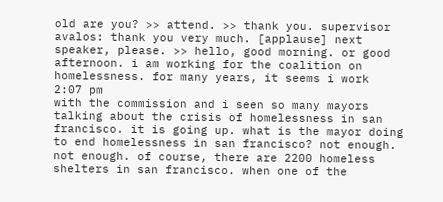old are you? >> attend. >> thank you. supervisor avalos: thank you very much. [applause] next speaker, please. >> hello, good morning. or good afternoon. i am working for the coalition on homelessness. for many years, it seems i work
2:07 pm
with the commission and i seen so many mayors talking about the crisis of homelessness in san francisco. it is going up. what is the mayor doing to end homelessness in san francisco? not enough. not enough. of course, there are 2200 homeless shelters in san francisco. when one of the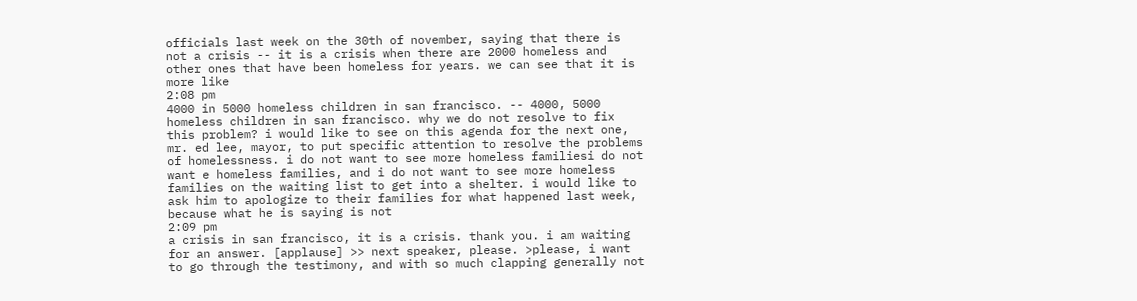officials last week on the 30th of november, saying that there is not a crisis -- it is a crisis when there are 2000 homeless and other ones that have been homeless for years. we can see that it is more like
2:08 pm
4000 in 5000 homeless children in san francisco. -- 4000, 5000 homeless children in san francisco. why we do not resolve to fix this problem? i would like to see on this agenda for the next one, mr. ed lee, mayor, to put specific attention to resolve the problems of homelessness. i do not want to see more homeless familiesi do not want e homeless families, and i do not want to see more homeless families on the waiting list to get into a shelter. i would like to ask him to apologize to their families for what happened last week, because what he is saying is not
2:09 pm
a crisis in san francisco, it is a crisis. thank you. i am waiting for an answer. [applause] >> next speaker, please. >please, i want to go through the testimony, and with so much clapping generally not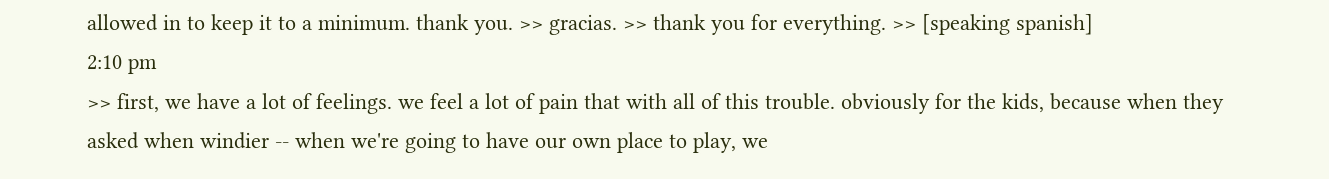allowed in to keep it to a minimum. thank you. >> gracias. >> thank you for everything. >> [speaking spanish]
2:10 pm
>> first, we have a lot of feelings. we feel a lot of pain that with all of this trouble. obviously for the kids, because when they asked when windier -- when we're going to have our own place to play, we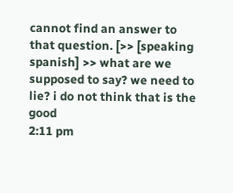cannot find an answer to that question. [>> [speaking spanish] >> what are we supposed to say? we need to lie? i do not think that is the good
2:11 pm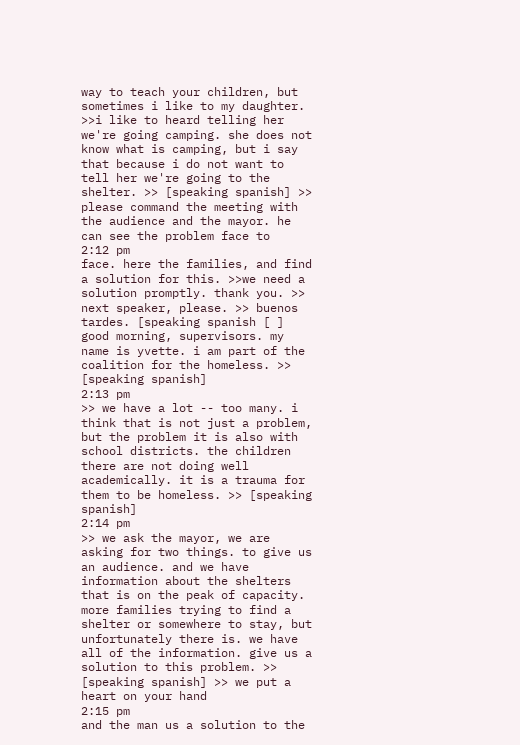way to teach your children, but sometimes i like to my daughter. >>i like to heard telling her we're going camping. she does not know what is camping, but i say that because i do not want to tell her we're going to the shelter. >> [speaking spanish] >> please command the meeting with the audience and the mayor. he can see the problem face to
2:12 pm
face. here the families, and find a solution for this. >>we need a solution promptly. thank you. >> next speaker, please. >> buenos tardes. [speaking spanish [ ] good morning, supervisors. my name is yvette. i am part of the coalition for the homeless. >> [speaking spanish]
2:13 pm
>> we have a lot -- too many. i think that is not just a problem, but the problem it is also with school districts. the children there are not doing well academically. it is a trauma for them to be homeless. >> [speaking spanish]
2:14 pm
>> we ask the mayor, we are asking for two things. to give us an audience. and we have information about the shelters that is on the peak of capacity. more families trying to find a shelter or somewhere to stay, but unfortunately there is. we have all of the information. give us a solution to this problem. >> [speaking spanish] >> we put a heart on your hand
2:15 pm
and the man us a solution to the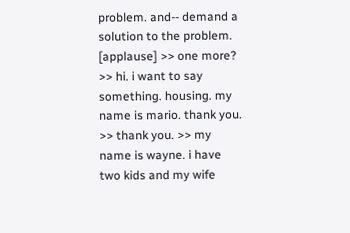problem. and-- demand a solution to the problem. [applause] >> one more? >> hi. i want to say something. housing. my name is mario. thank you. >> thank you. >> my name is wayne. i have two kids and my wife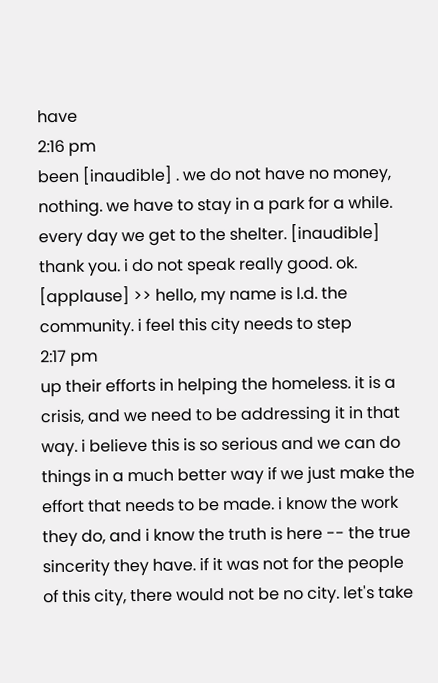have
2:16 pm
been [inaudible] . we do not have no money, nothing. we have to stay in a park for a while. every day we get to the shelter. [inaudible] thank you. i do not speak really good. ok. [applause] >> hello, my name is l.d. the community. i feel this city needs to step
2:17 pm
up their efforts in helping the homeless. it is a crisis, and we need to be addressing it in that way. i believe this is so serious and we can do things in a much better way if we just make the effort that needs to be made. i know the work they do, and i know the truth is here -- the true sincerity they have. if it was not for the people of this city, there would not be no city. let's take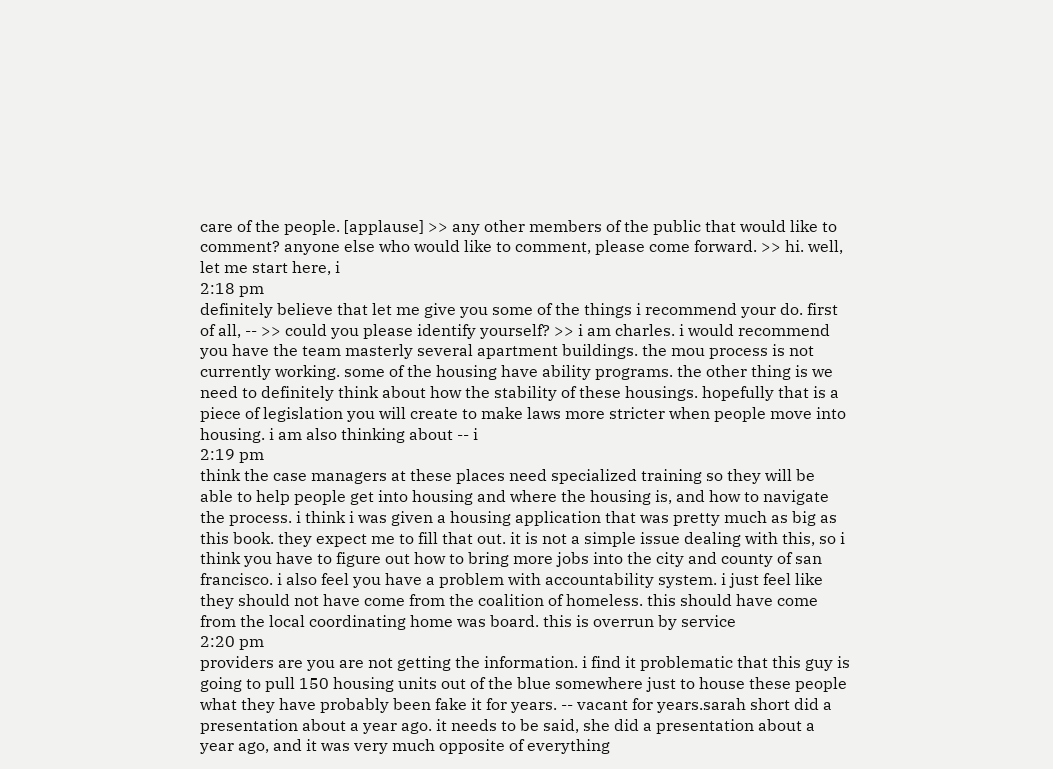care of the people. [applause] >> any other members of the public that would like to comment? anyone else who would like to comment, please come forward. >> hi. well, let me start here, i
2:18 pm
definitely believe that let me give you some of the things i recommend your do. first of all, -- >> could you please identify yourself? >> i am charles. i would recommend you have the team masterly several apartment buildings. the mou process is not currently working. some of the housing have ability programs. the other thing is we need to definitely think about how the stability of these housings. hopefully that is a piece of legislation you will create to make laws more stricter when people move into housing. i am also thinking about -- i
2:19 pm
think the case managers at these places need specialized training so they will be able to help people get into housing and where the housing is, and how to navigate the process. i think i was given a housing application that was pretty much as big as this book. they expect me to fill that out. it is not a simple issue dealing with this, so i think you have to figure out how to bring more jobs into the city and county of san francisco. i also feel you have a problem with accountability system. i just feel like they should not have come from the coalition of homeless. this should have come from the local coordinating home was board. this is overrun by service
2:20 pm
providers are you are not getting the information. i find it problematic that this guy is going to pull 150 housing units out of the blue somewhere just to house these people what they have probably been fake it for years. -- vacant for years.sarah short did a presentation about a year ago. it needs to be said, she did a presentation about a year ago, and it was very much opposite of everything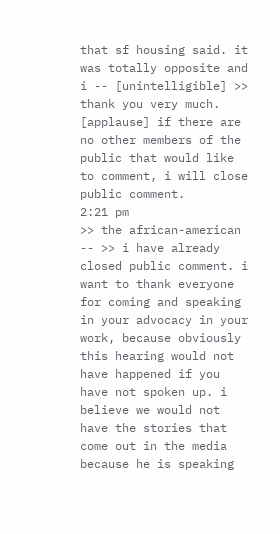that sf housing said. it was totally opposite and i -- [unintelligible] >> thank you very much. [applause] if there are no other members of the public that would like to comment, i will close public comment.
2:21 pm
>> the african-american -- >> i have already closed public comment. i want to thank everyone for coming and speaking in your advocacy in your work, because obviously this hearing would not have happened if you have not spoken up. i believe we would not have the stories that come out in the media because he is speaking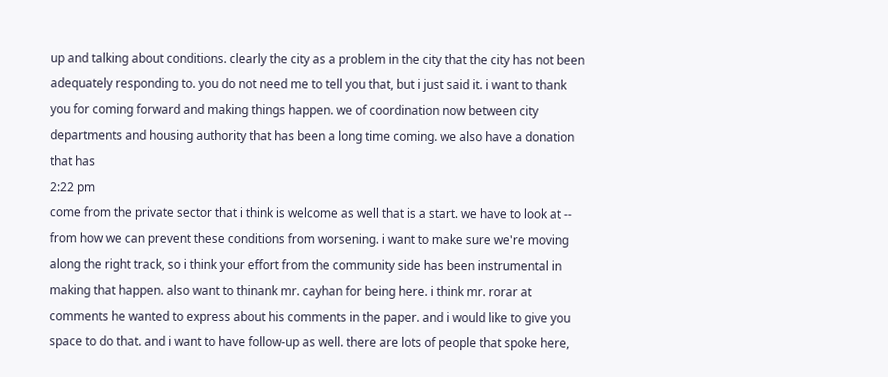up and talking about conditions. clearly the city as a problem in the city that the city has not been adequately responding to. you do not need me to tell you that, but i just said it. i want to thank you for coming forward and making things happen. we of coordination now between city departments and housing authority that has been a long time coming. we also have a donation that has
2:22 pm
come from the private sector that i think is welcome as well that is a start. we have to look at -- from how we can prevent these conditions from worsening. i want to make sure we're moving along the right track, so i think your effort from the community side has been instrumental in making that happen. also want to thinank mr. cayhan for being here. i think mr. rorar at comments he wanted to express about his comments in the paper. and i would like to give you space to do that. and i want to have follow-up as well. there are lots of people that spoke here,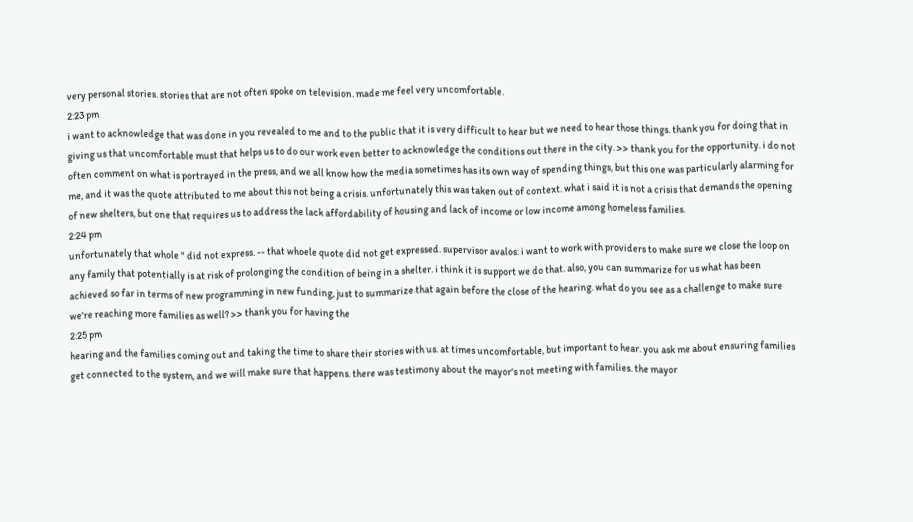very personal stories. stories that are not often spoke on television. made me feel very uncomfortable.
2:23 pm
i want to acknowledge that was done in you revealed to me and to the public that it is very difficult to hear but we need to hear those things. thank you for doing that in giving us that uncomfortable must that helps us to do our work even better to acknowledge the conditions out there in the city. >> thank you for the opportunity. i do not often comment on what is portrayed in the press, and we all know how the media sometimes has its own way of spending things, but this one was particularly alarming for me, and it was the quote attributed to me about this not being a crisis. unfortunately this was taken out of context. what i said it is not a crisis that demands the opening of new shelters, but one that requires us to address the lack affordability of housing and lack of income or low income among homeless families.
2:24 pm
unfortunately that whole " did not express. -- that whoele quote did not get expressed. supervisor avalos: i want to work with providers to make sure we close the loop on any family that potentially is at risk of prolonging the condition of being in a shelter. i think it is support we do that. also, you can summarize for us what has been achieved so far in terms of new programming in new funding, just to summarize that again before the close of the hearing. what do you see as a challenge to make sure we're reaching more families as well? >> thank you for having the
2:25 pm
hearing and the families coming out and taking the time to share their stories with us. at times uncomfortable, but important to hear. you ask me about ensuring families get connected to the system, and we will make sure that happens. there was testimony about the mayor's not meeting with families. the mayor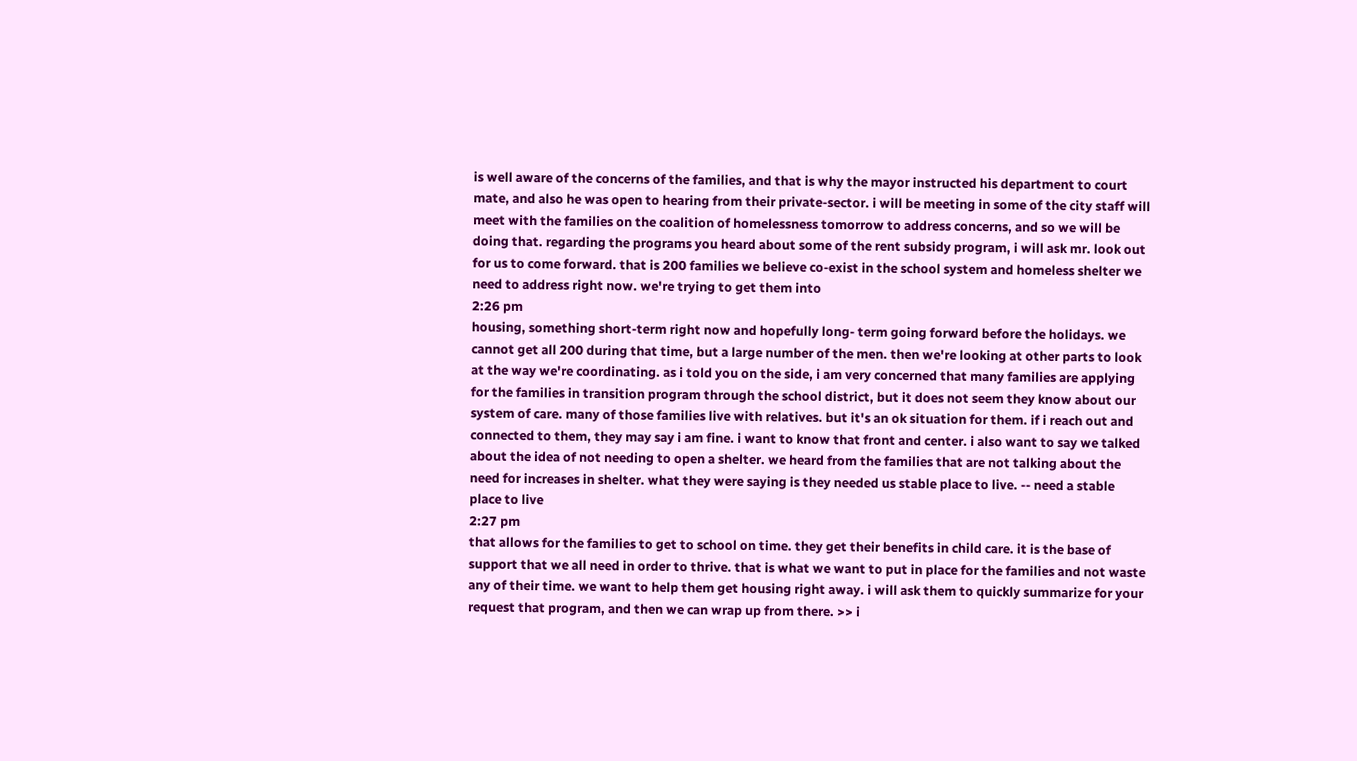is well aware of the concerns of the families, and that is why the mayor instructed his department to court mate, and also he was open to hearing from their private-sector. i will be meeting in some of the city staff will meet with the families on the coalition of homelessness tomorrow to address concerns, and so we will be doing that. regarding the programs you heard about some of the rent subsidy program, i will ask mr. look out for us to come forward. that is 200 families we believe co-exist in the school system and homeless shelter we need to address right now. we're trying to get them into
2:26 pm
housing, something short-term right now and hopefully long- term going forward before the holidays. we cannot get all 200 during that time, but a large number of the men. then we're looking at other parts to look at the way we're coordinating. as i told you on the side, i am very concerned that many families are applying for the families in transition program through the school district, but it does not seem they know about our system of care. many of those families live with relatives. but it's an ok situation for them. if i reach out and connected to them, they may say i am fine. i want to know that front and center. i also want to say we talked about the idea of not needing to open a shelter. we heard from the families that are not talking about the need for increases in shelter. what they were saying is they needed us stable place to live. -- need a stable place to live
2:27 pm
that allows for the families to get to school on time. they get their benefits in child care. it is the base of support that we all need in order to thrive. that is what we want to put in place for the families and not waste any of their time. we want to help them get housing right away. i will ask them to quickly summarize for your request that program, and then we can wrap up from there. >> i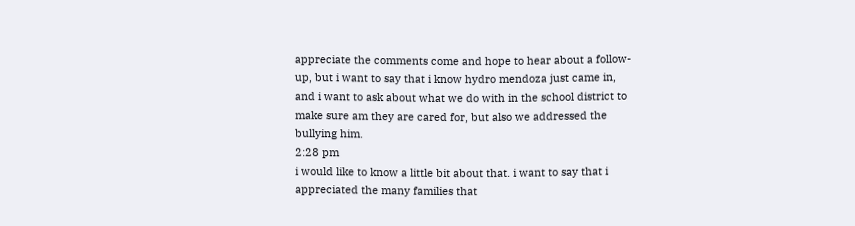appreciate the comments come and hope to hear about a follow-up, but i want to say that i know hydro mendoza just came in, and i want to ask about what we do with in the school district to make sure am they are cared for, but also we addressed the bullying him.
2:28 pm
i would like to know a little bit about that. i want to say that i appreciated the many families that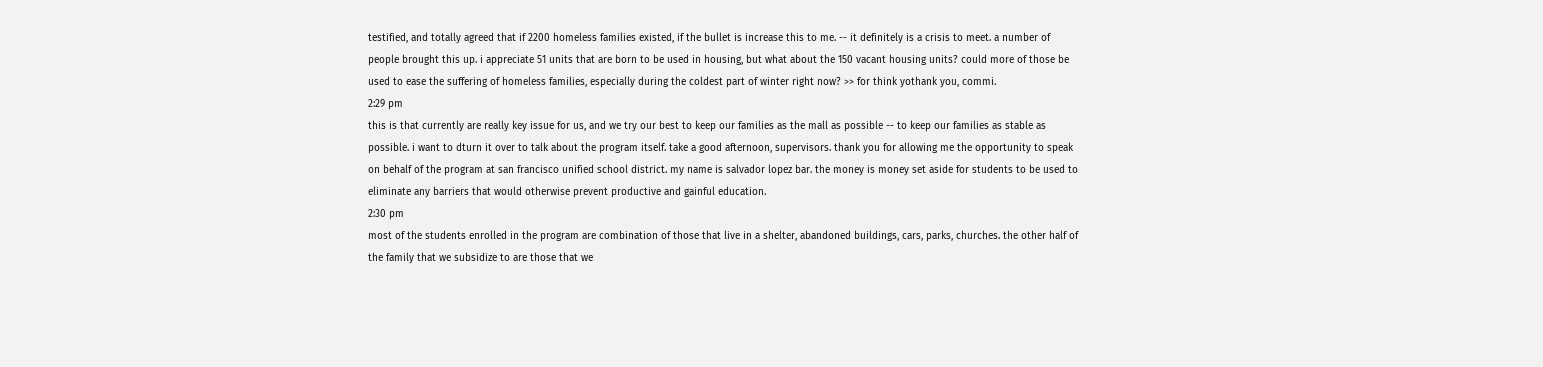testified, and totally agreed that if 2200 homeless families existed, if the bullet is increase this to me. -- it definitely is a crisis to meet. a number of people brought this up. i appreciate 51 units that are born to be used in housing, but what about the 150 vacant housing units? could more of those be used to ease the suffering of homeless families, especially during the coldest part of winter right now? >> for think yothank you, commi.
2:29 pm
this is that currently are really key issue for us, and we try our best to keep our families as the mall as possible -- to keep our families as stable as possible. i want to dturn it over to talk about the program itself. take a good afternoon, supervisors. thank you for allowing me the opportunity to speak on behalf of the program at san francisco unified school district. my name is salvador lopez bar. the money is money set aside for students to be used to eliminate any barriers that would otherwise prevent productive and gainful education.
2:30 pm
most of the students enrolled in the program are combination of those that live in a shelter, abandoned buildings, cars, parks, churches. the other half of the family that we subsidize to are those that we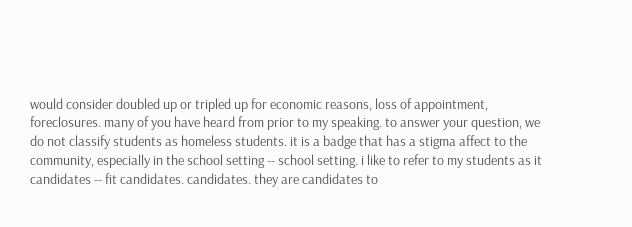would consider doubled up or tripled up for economic reasons, loss of appointment, foreclosures. many of you have heard from prior to my speaking. to answer your question, we do not classify students as homeless students. it is a badge that has a stigma affect to the community, especially in the school setting -- school setting. i like to refer to my students as it candidates -- fit candidates. candidates. they are candidates to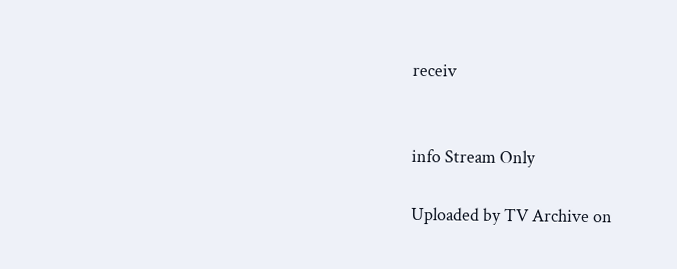receiv


info Stream Only

Uploaded by TV Archive on